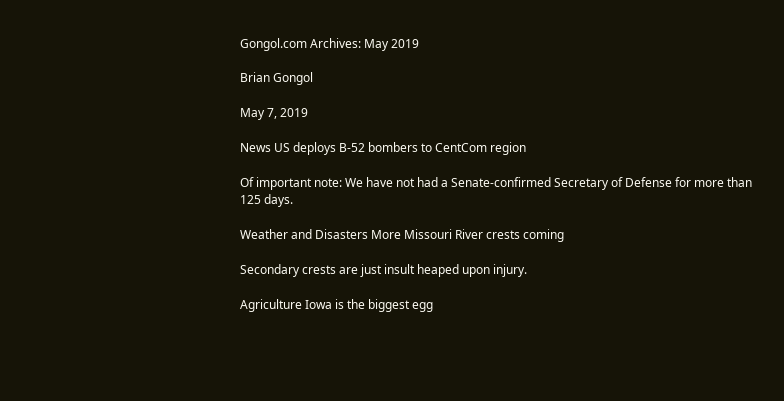Gongol.com Archives: May 2019

Brian Gongol

May 7, 2019

News US deploys B-52 bombers to CentCom region

Of important note: We have not had a Senate-confirmed Secretary of Defense for more than 125 days.

Weather and Disasters More Missouri River crests coming

Secondary crests are just insult heaped upon injury.

Agriculture Iowa is the biggest egg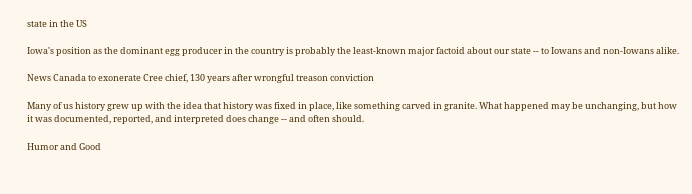state in the US

Iowa's position as the dominant egg producer in the country is probably the least-known major factoid about our state -- to Iowans and non-Iowans alike.

News Canada to exonerate Cree chief, 130 years after wrongful treason conviction

Many of us history grew up with the idea that history was fixed in place, like something carved in granite. What happened may be unchanging, but how it was documented, reported, and interpreted does change -- and often should.

Humor and Good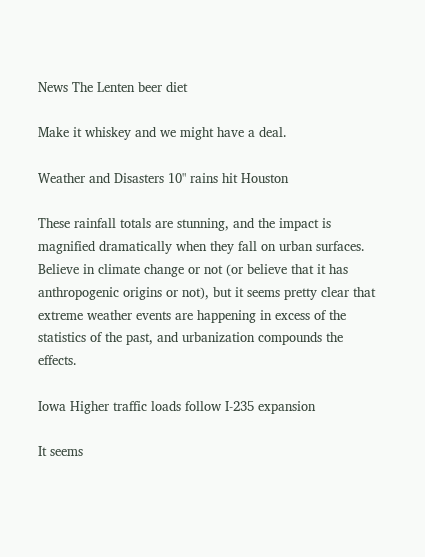News The Lenten beer diet

Make it whiskey and we might have a deal.

Weather and Disasters 10" rains hit Houston

These rainfall totals are stunning, and the impact is magnified dramatically when they fall on urban surfaces. Believe in climate change or not (or believe that it has anthropogenic origins or not), but it seems pretty clear that extreme weather events are happening in excess of the statistics of the past, and urbanization compounds the effects.

Iowa Higher traffic loads follow I-235 expansion

It seems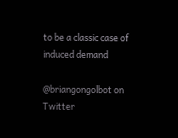to be a classic case of induced demand

@briangongolbot on Twitter